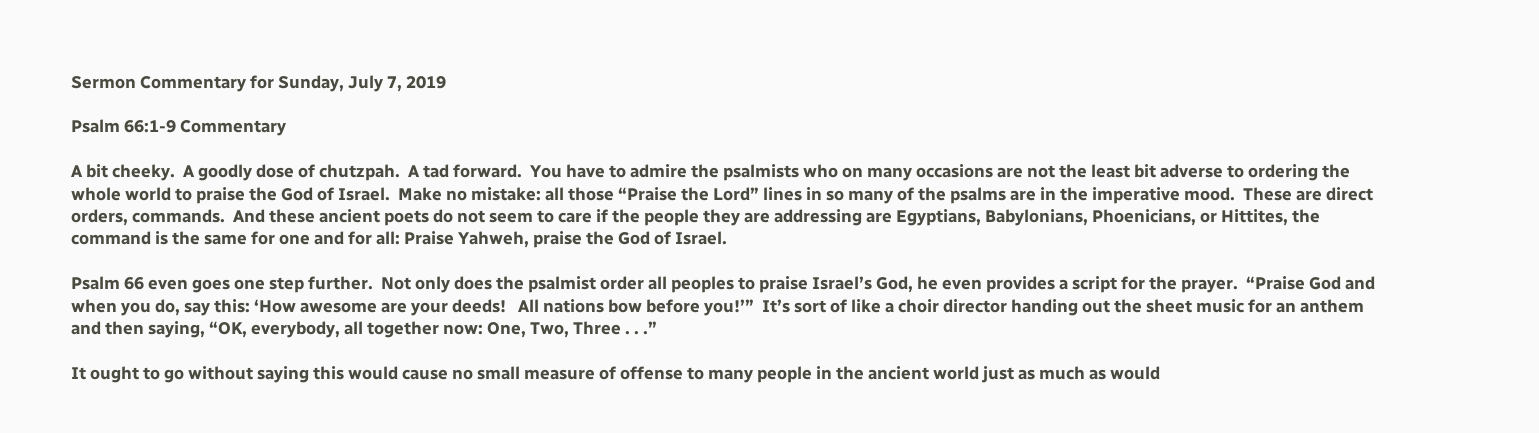Sermon Commentary for Sunday, July 7, 2019

Psalm 66:1-9 Commentary

A bit cheeky.  A goodly dose of chutzpah.  A tad forward.  You have to admire the psalmists who on many occasions are not the least bit adverse to ordering the whole world to praise the God of Israel.  Make no mistake: all those “Praise the Lord” lines in so many of the psalms are in the imperative mood.  These are direct orders, commands.  And these ancient poets do not seem to care if the people they are addressing are Egyptians, Babylonians, Phoenicians, or Hittites, the command is the same for one and for all: Praise Yahweh, praise the God of Israel.

Psalm 66 even goes one step further.  Not only does the psalmist order all peoples to praise Israel’s God, he even provides a script for the prayer.  “Praise God and when you do, say this: ‘How awesome are your deeds!   All nations bow before you!’”  It’s sort of like a choir director handing out the sheet music for an anthem and then saying, “OK, everybody, all together now: One, Two, Three . . .”

It ought to go without saying this would cause no small measure of offense to many people in the ancient world just as much as would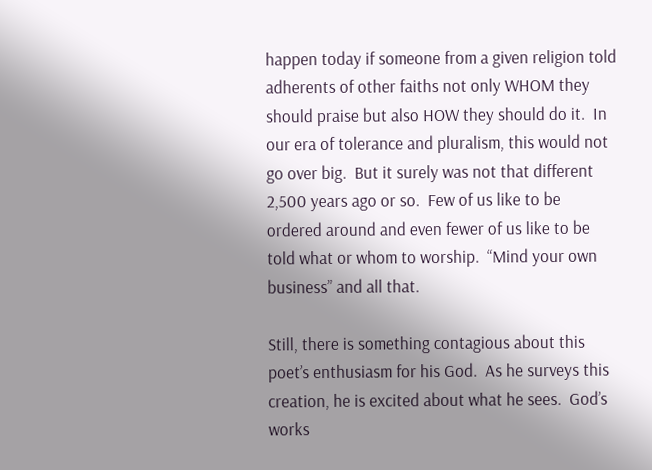happen today if someone from a given religion told adherents of other faiths not only WHOM they should praise but also HOW they should do it.  In our era of tolerance and pluralism, this would not go over big.  But it surely was not that different 2,500 years ago or so.  Few of us like to be ordered around and even fewer of us like to be told what or whom to worship.  “Mind your own business” and all that.

Still, there is something contagious about this poet’s enthusiasm for his God.  As he surveys this creation, he is excited about what he sees.  God’s works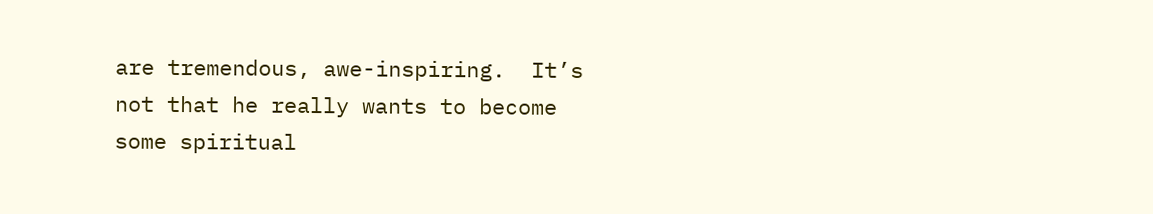are tremendous, awe-inspiring.  It’s not that he really wants to become some spiritual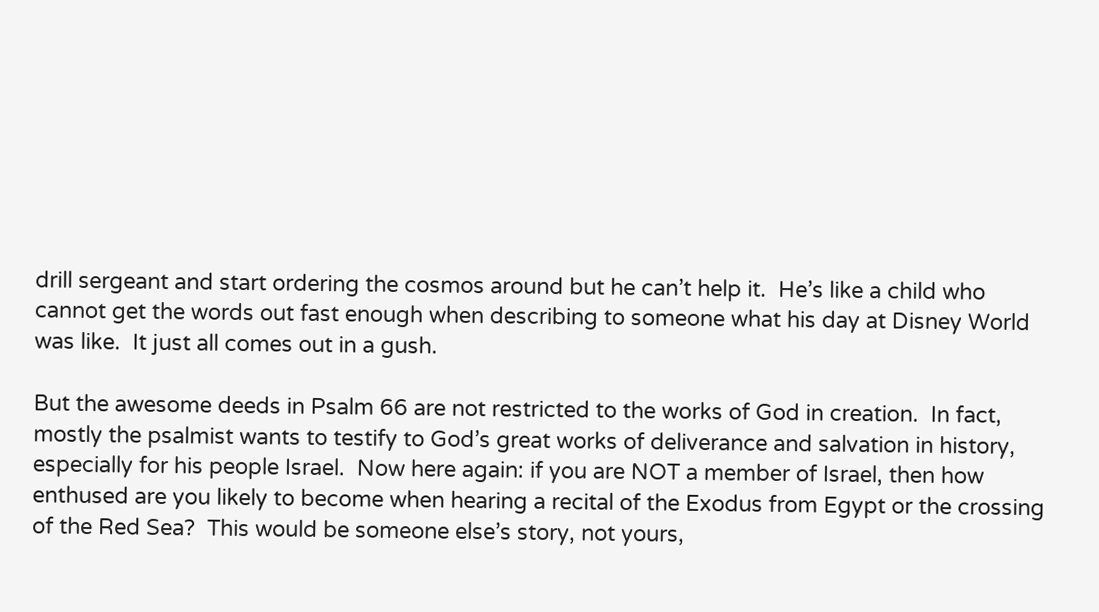drill sergeant and start ordering the cosmos around but he can’t help it.  He’s like a child who cannot get the words out fast enough when describing to someone what his day at Disney World was like.  It just all comes out in a gush.

But the awesome deeds in Psalm 66 are not restricted to the works of God in creation.  In fact, mostly the psalmist wants to testify to God’s great works of deliverance and salvation in history, especially for his people Israel.  Now here again: if you are NOT a member of Israel, then how enthused are you likely to become when hearing a recital of the Exodus from Egypt or the crossing of the Red Sea?  This would be someone else’s story, not yours,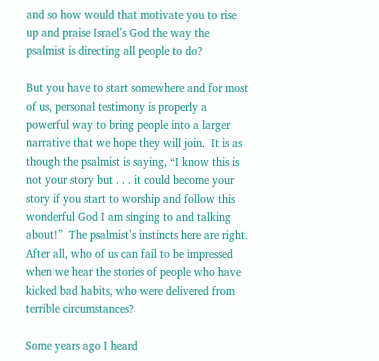and so how would that motivate you to rise up and praise Israel’s God the way the psalmist is directing all people to do?

But you have to start somewhere and for most of us, personal testimony is properly a powerful way to bring people into a larger narrative that we hope they will join.  It is as though the psalmist is saying, “I know this is not your story but . . . it could become your story if you start to worship and follow this wonderful God I am singing to and talking about!”  The psalmist’s instincts here are right.  After all, who of us can fail to be impressed when we hear the stories of people who have kicked bad habits, who were delivered from terrible circumstances?

Some years ago I heard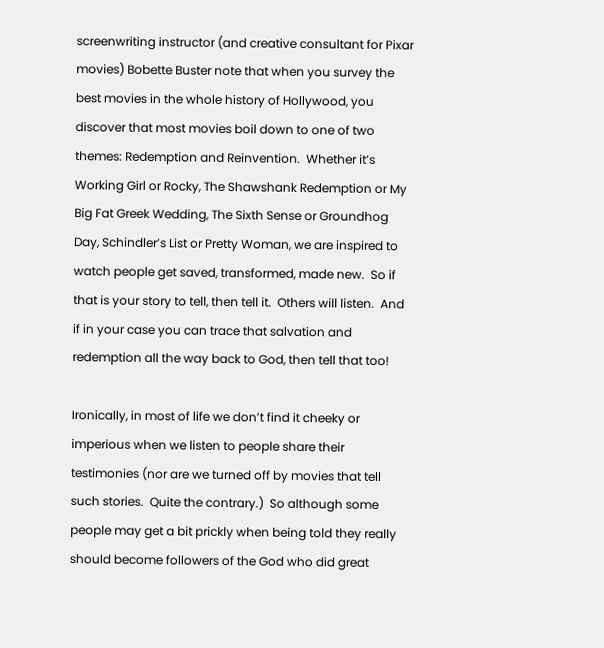screenwriting instructor (and creative consultant for Pixar movies) Bobette Buster note that when you survey the best movies in the whole history of Hollywood, you discover that most movies boil down to one of two themes: Redemption and Reinvention.  Whether it’s Working Girl or Rocky, The Shawshank Redemption or My Big Fat Greek Wedding, The Sixth Sense or Groundhog Day, Schindler’s List or Pretty Woman, we are inspired to watch people get saved, transformed, made new.  So if that is your story to tell, then tell it.  Others will listen.  And if in your case you can trace that salvation and redemption all the way back to God, then tell that too!

Ironically, in most of life we don’t find it cheeky or imperious when we listen to people share their testimonies (nor are we turned off by movies that tell such stories.  Quite the contrary.)  So although some people may get a bit prickly when being told they really should become followers of the God who did great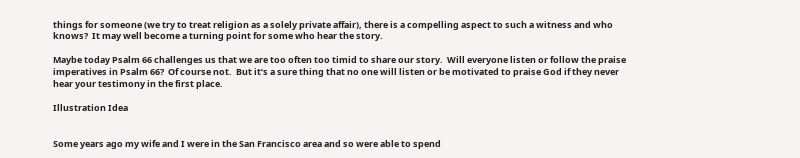things for someone (we try to treat religion as a solely private affair), there is a compelling aspect to such a witness and who knows?  It may well become a turning point for some who hear the story.

Maybe today Psalm 66 challenges us that we are too often too timid to share our story.  Will everyone listen or follow the praise imperatives in Psalm 66?  Of course not.  But it’s a sure thing that no one will listen or be motivated to praise God if they never hear your testimony in the first place.

Illustration Idea


Some years ago my wife and I were in the San Francisco area and so were able to spend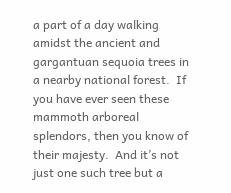a part of a day walking amidst the ancient and gargantuan sequoia trees in a nearby national forest.  If you have ever seen these mammoth arboreal splendors, then you know of their majesty.  And it’s not just one such tree but a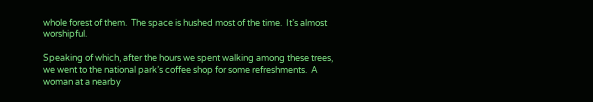whole forest of them.  The space is hushed most of the time.  It’s almost worshipful.

Speaking of which, after the hours we spent walking among these trees, we went to the national park’s coffee shop for some refreshments.  A woman at a nearby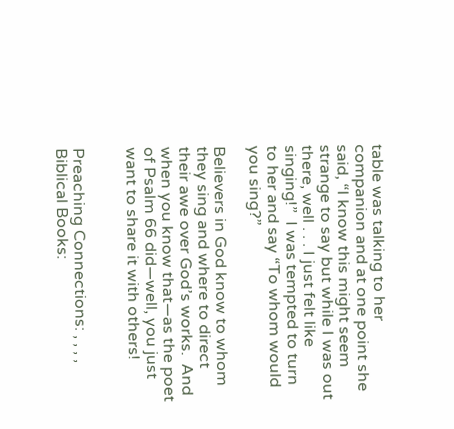table was talking to her companion and at one point she said, “I know this might seem strange to say but while I was out there, well . . . I just felt like singing!”  I was tempted to turn to her and say “To whom would you sing?”

Believers in God know to whom they sing and where to direct their awe over God’s works.  And when you know that—as the poet of Psalm 66 did—well, you just want to share it with others!


Preaching Connections: , , , ,
Biblical Books: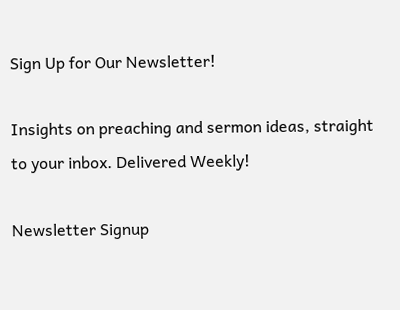Sign Up for Our Newsletter!

Insights on preaching and sermon ideas, straight to your inbox. Delivered Weekly!

Newsletter Signup